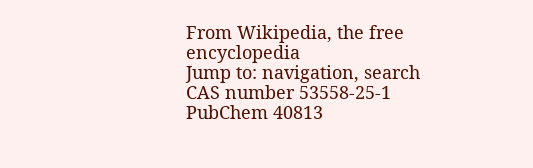From Wikipedia, the free encyclopedia
Jump to: navigation, search
CAS number 53558-25-1
PubChem 40813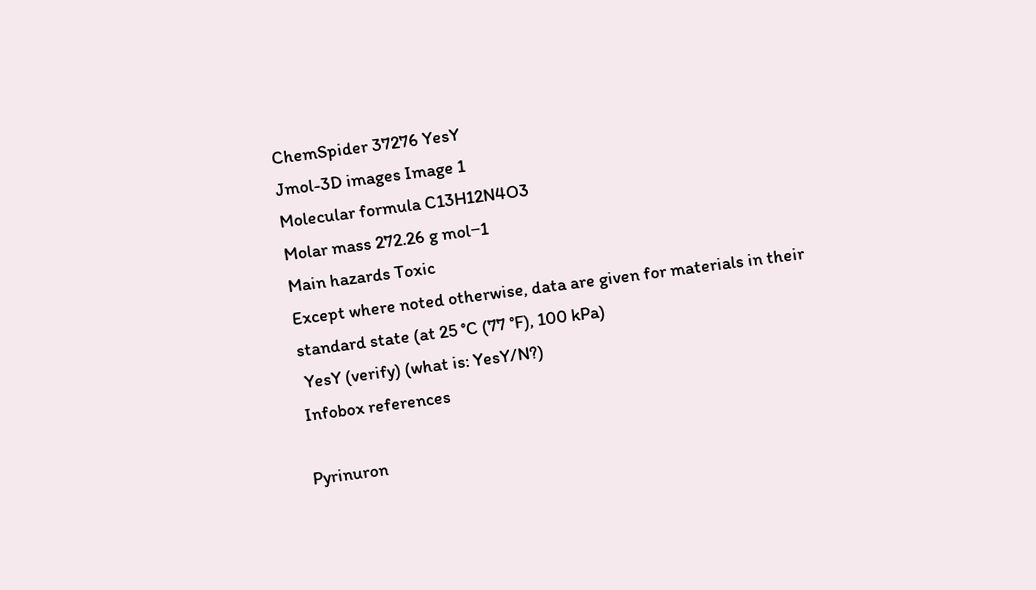ChemSpider 37276 YesY
Jmol-3D images Image 1
Molecular formula C13H12N4O3
Molar mass 272.26 g mol−1
Main hazards Toxic
Except where noted otherwise, data are given for materials in their standard state (at 25 °C (77 °F), 100 kPa)
 YesY (verify) (what is: YesY/N?)
Infobox references

Pyrinuron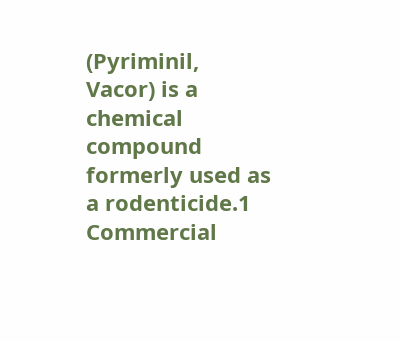(Pyriminil, Vacor) is a chemical compound formerly used as a rodenticide.1 Commercial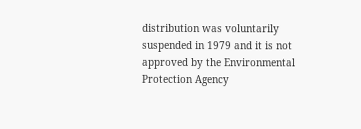distribution was voluntarily suspended in 1979 and it is not approved by the Environmental Protection Agency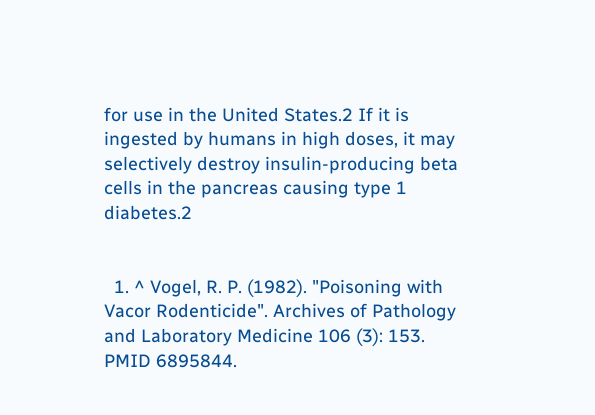for use in the United States.2 If it is ingested by humans in high doses, it may selectively destroy insulin-producing beta cells in the pancreas causing type 1 diabetes.2


  1. ^ Vogel, R. P. (1982). "Poisoning with Vacor Rodenticide". Archives of Pathology and Laboratory Medicine 106 (3): 153. PMID 6895844.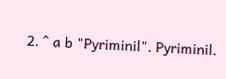2. ^ a b "Pyriminil". Pyriminil.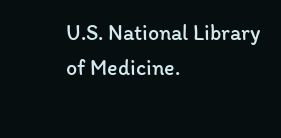U.S. National Library of Medicine.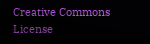Creative Commons License